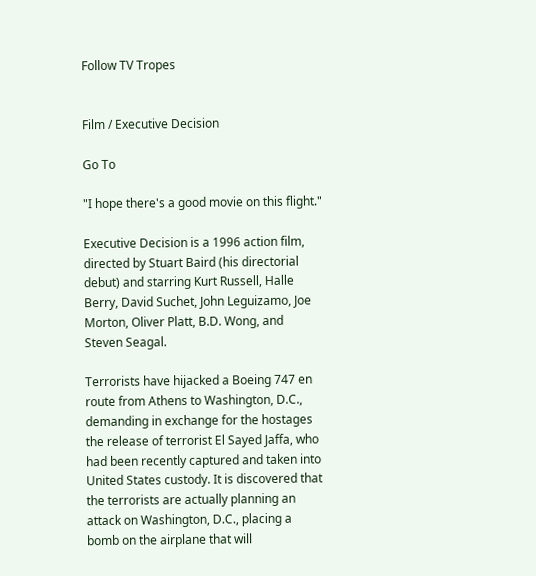Follow TV Tropes


Film / Executive Decision

Go To

"I hope there's a good movie on this flight."

Executive Decision is a 1996 action film, directed by Stuart Baird (his directorial debut) and starring Kurt Russell, Halle Berry, David Suchet, John Leguizamo, Joe Morton, Oliver Platt, B.D. Wong, and Steven Seagal.

Terrorists have hijacked a Boeing 747 en route from Athens to Washington, D.C., demanding in exchange for the hostages the release of terrorist El Sayed Jaffa, who had been recently captured and taken into United States custody. It is discovered that the terrorists are actually planning an attack on Washington, D.C., placing a bomb on the airplane that will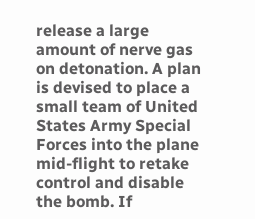release a large amount of nerve gas on detonation. A plan is devised to place a small team of United States Army Special Forces into the plane mid-flight to retake control and disable the bomb. If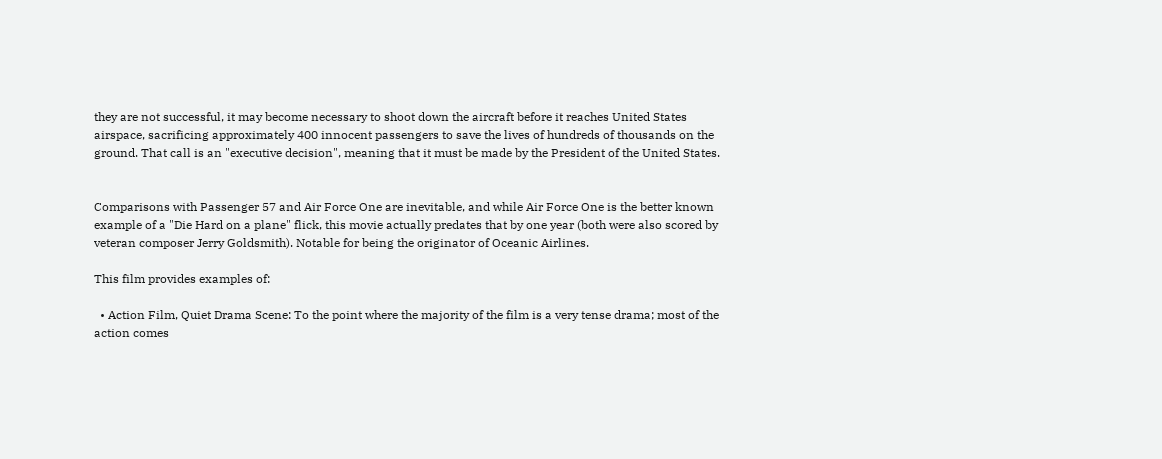they are not successful, it may become necessary to shoot down the aircraft before it reaches United States airspace, sacrificing approximately 400 innocent passengers to save the lives of hundreds of thousands on the ground. That call is an "executive decision", meaning that it must be made by the President of the United States.


Comparisons with Passenger 57 and Air Force One are inevitable, and while Air Force One is the better known example of a "Die Hard on a plane" flick, this movie actually predates that by one year (both were also scored by veteran composer Jerry Goldsmith). Notable for being the originator of Oceanic Airlines.

This film provides examples of:

  • Action Film, Quiet Drama Scene: To the point where the majority of the film is a very tense drama; most of the action comes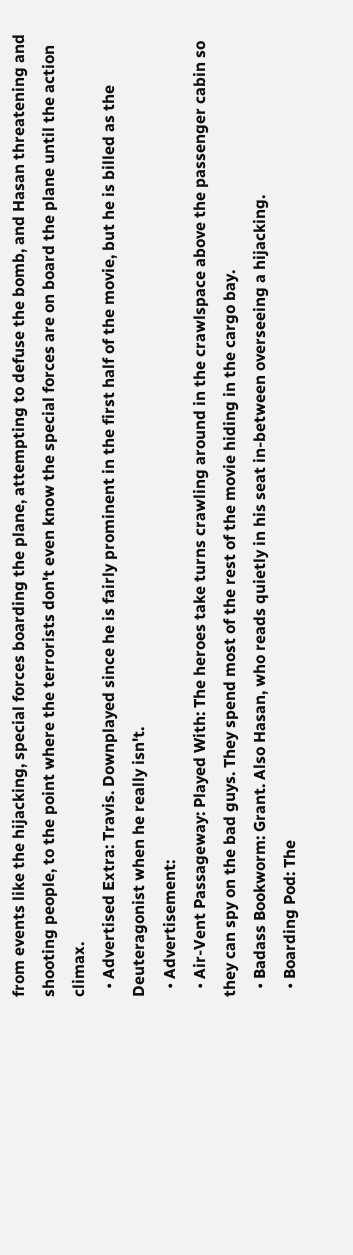from events like the hijacking, special forces boarding the plane, attempting to defuse the bomb, and Hasan threatening and shooting people, to the point where the terrorists don't even know the special forces are on board the plane until the action climax.
  • Advertised Extra: Travis. Downplayed since he is fairly prominent in the first half of the movie, but he is billed as the Deuteragonist when he really isn't.
  • Advertisement:
  • Air-Vent Passageway: Played With: The heroes take turns crawling around in the crawlspace above the passenger cabin so they can spy on the bad guys. They spend most of the rest of the movie hiding in the cargo bay.
  • Badass Bookworm: Grant. Also Hasan, who reads quietly in his seat in-between overseeing a hijacking.
  • Boarding Pod: The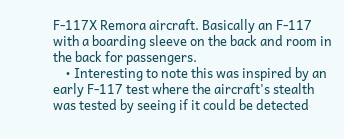F-117X Remora aircraft. Basically an F-117 with a boarding sleeve on the back and room in the back for passengers.
    • Interesting to note this was inspired by an early F-117 test where the aircraft's stealth was tested by seeing if it could be detected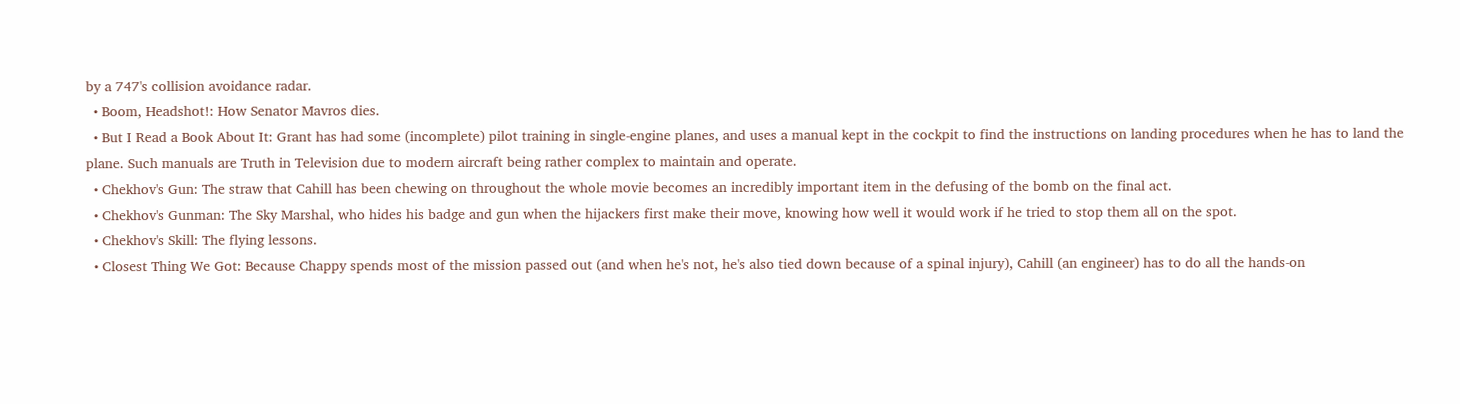by a 747's collision avoidance radar.
  • Boom, Headshot!: How Senator Mavros dies.
  • But I Read a Book About It: Grant has had some (incomplete) pilot training in single-engine planes, and uses a manual kept in the cockpit to find the instructions on landing procedures when he has to land the plane. Such manuals are Truth in Television due to modern aircraft being rather complex to maintain and operate.
  • Chekhov's Gun: The straw that Cahill has been chewing on throughout the whole movie becomes an incredibly important item in the defusing of the bomb on the final act.
  • Chekhov's Gunman: The Sky Marshal, who hides his badge and gun when the hijackers first make their move, knowing how well it would work if he tried to stop them all on the spot.
  • Chekhov's Skill: The flying lessons.
  • Closest Thing We Got: Because Chappy spends most of the mission passed out (and when he's not, he's also tied down because of a spinal injury), Cahill (an engineer) has to do all the hands-on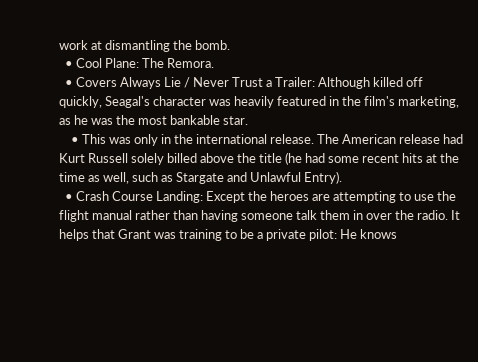work at dismantling the bomb.
  • Cool Plane: The Remora.
  • Covers Always Lie / Never Trust a Trailer: Although killed off quickly, Seagal's character was heavily featured in the film's marketing, as he was the most bankable star.
    • This was only in the international release. The American release had Kurt Russell solely billed above the title (he had some recent hits at the time as well, such as Stargate and Unlawful Entry).
  • Crash Course Landing: Except the heroes are attempting to use the flight manual rather than having someone talk them in over the radio. It helps that Grant was training to be a private pilot: He knows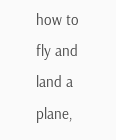how to fly and land a plane,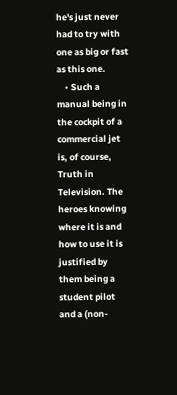he's just never had to try with one as big or fast as this one.
    • Such a manual being in the cockpit of a commercial jet is, of course, Truth in Television. The heroes knowing where it is and how to use it is justified by them being a student pilot and a (non-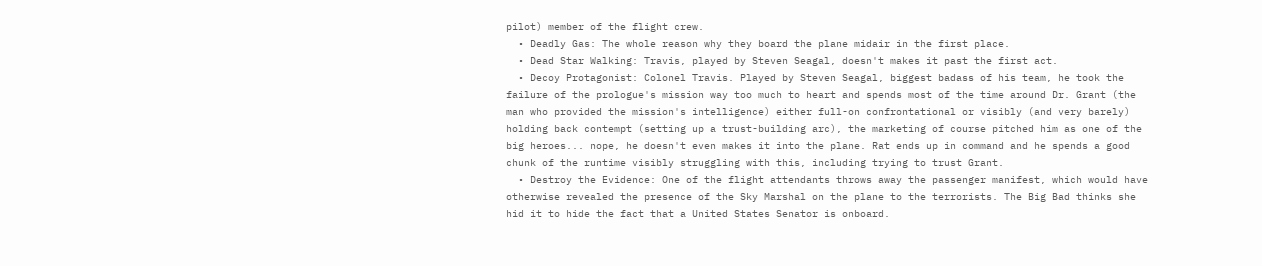pilot) member of the flight crew.
  • Deadly Gas: The whole reason why they board the plane midair in the first place.
  • Dead Star Walking: Travis, played by Steven Seagal, doesn't makes it past the first act.
  • Decoy Protagonist: Colonel Travis. Played by Steven Seagal, biggest badass of his team, he took the failure of the prologue's mission way too much to heart and spends most of the time around Dr. Grant (the man who provided the mission's intelligence) either full-on confrontational or visibly (and very barely) holding back contempt (setting up a trust-building arc), the marketing of course pitched him as one of the big heroes... nope, he doesn't even makes it into the plane. Rat ends up in command and he spends a good chunk of the runtime visibly struggling with this, including trying to trust Grant.
  • Destroy the Evidence: One of the flight attendants throws away the passenger manifest, which would have otherwise revealed the presence of the Sky Marshal on the plane to the terrorists. The Big Bad thinks she hid it to hide the fact that a United States Senator is onboard.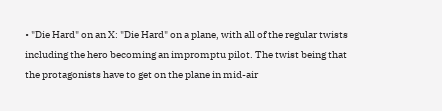• "Die Hard" on an X: "Die Hard" on a plane, with all of the regular twists including the hero becoming an impromptu pilot. The twist being that the protagonists have to get on the plane in mid-air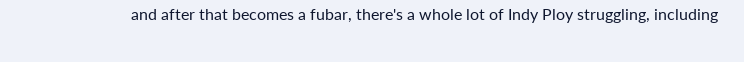and after that becomes a fubar, there's a whole lot of Indy Ploy struggling, including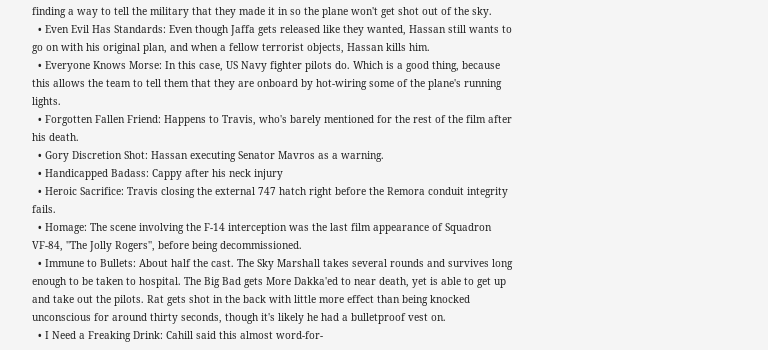finding a way to tell the military that they made it in so the plane won't get shot out of the sky.
  • Even Evil Has Standards: Even though Jaffa gets released like they wanted, Hassan still wants to go on with his original plan, and when a fellow terrorist objects, Hassan kills him.
  • Everyone Knows Morse: In this case, US Navy fighter pilots do. Which is a good thing, because this allows the team to tell them that they are onboard by hot-wiring some of the plane's running lights.
  • Forgotten Fallen Friend: Happens to Travis, who's barely mentioned for the rest of the film after his death.
  • Gory Discretion Shot: Hassan executing Senator Mavros as a warning.
  • Handicapped Badass: Cappy after his neck injury
  • Heroic Sacrifice: Travis closing the external 747 hatch right before the Remora conduit integrity fails.
  • Homage: The scene involving the F-14 interception was the last film appearance of Squadron VF-84, ''The Jolly Rogers'', before being decommissioned.
  • Immune to Bullets: About half the cast. The Sky Marshall takes several rounds and survives long enough to be taken to hospital. The Big Bad gets More Dakka'ed to near death, yet is able to get up and take out the pilots. Rat gets shot in the back with little more effect than being knocked unconscious for around thirty seconds, though it's likely he had a bulletproof vest on.
  • I Need a Freaking Drink: Cahill said this almost word-for-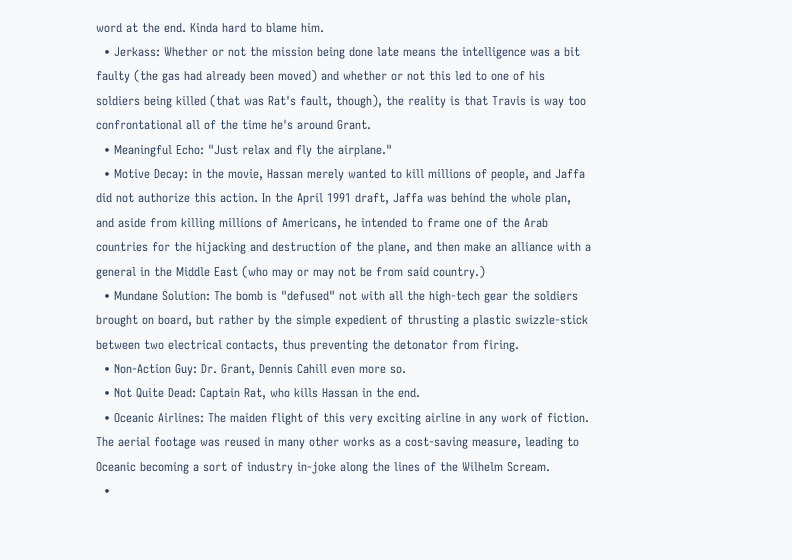word at the end. Kinda hard to blame him.
  • Jerkass: Whether or not the mission being done late means the intelligence was a bit faulty (the gas had already been moved) and whether or not this led to one of his soldiers being killed (that was Rat's fault, though), the reality is that Travis is way too confrontational all of the time he's around Grant.
  • Meaningful Echo: "Just relax and fly the airplane."
  • Motive Decay: in the movie, Hassan merely wanted to kill millions of people, and Jaffa did not authorize this action. In the April 1991 draft, Jaffa was behind the whole plan, and aside from killing millions of Americans, he intended to frame one of the Arab countries for the hijacking and destruction of the plane, and then make an alliance with a general in the Middle East (who may or may not be from said country.)
  • Mundane Solution: The bomb is "defused" not with all the high-tech gear the soldiers brought on board, but rather by the simple expedient of thrusting a plastic swizzle-stick between two electrical contacts, thus preventing the detonator from firing.
  • Non-Action Guy: Dr. Grant, Dennis Cahill even more so.
  • Not Quite Dead: Captain Rat, who kills Hassan in the end.
  • Oceanic Airlines: The maiden flight of this very exciting airline in any work of fiction. The aerial footage was reused in many other works as a cost-saving measure, leading to Oceanic becoming a sort of industry in-joke along the lines of the Wilhelm Scream.
  •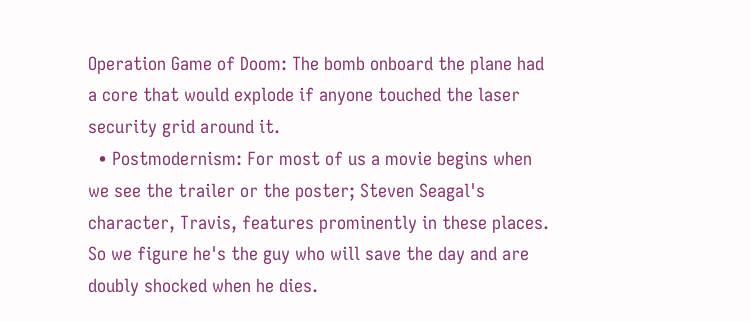Operation Game of Doom: The bomb onboard the plane had a core that would explode if anyone touched the laser security grid around it.
  • Postmodernism: For most of us a movie begins when we see the trailer or the poster; Steven Seagal's character, Travis, features prominently in these places. So we figure he's the guy who will save the day and are doubly shocked when he dies.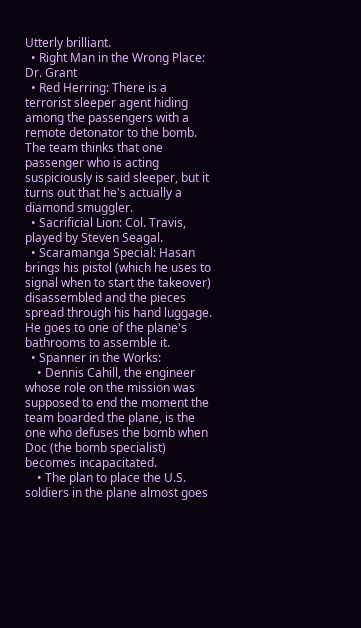Utterly brilliant.
  • Right Man in the Wrong Place: Dr. Grant
  • Red Herring: There is a terrorist sleeper agent hiding among the passengers with a remote detonator to the bomb. The team thinks that one passenger who is acting suspiciously is said sleeper, but it turns out that he's actually a diamond smuggler.
  • Sacrificial Lion: Col. Travis, played by Steven Seagal.
  • Scaramanga Special: Hasan brings his pistol (which he uses to signal when to start the takeover) disassembled and the pieces spread through his hand luggage. He goes to one of the plane's bathrooms to assemble it.
  • Spanner in the Works:
    • Dennis Cahill, the engineer whose role on the mission was supposed to end the moment the team boarded the plane, is the one who defuses the bomb when Doc (the bomb specialist) becomes incapacitated.
    • The plan to place the U.S. soldiers in the plane almost goes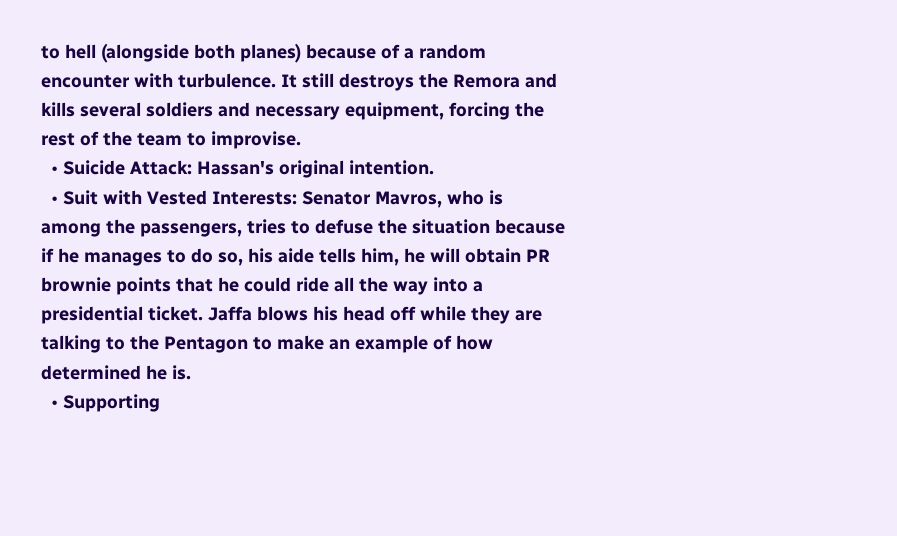to hell (alongside both planes) because of a random encounter with turbulence. It still destroys the Remora and kills several soldiers and necessary equipment, forcing the rest of the team to improvise.
  • Suicide Attack: Hassan's original intention.
  • Suit with Vested Interests: Senator Mavros, who is among the passengers, tries to defuse the situation because if he manages to do so, his aide tells him, he will obtain PR brownie points that he could ride all the way into a presidential ticket. Jaffa blows his head off while they are talking to the Pentagon to make an example of how determined he is.
  • Supporting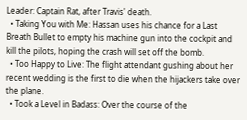Leader: Captain Rat, after Travis' death.
  • Taking You with Me: Hassan uses his chance for a Last Breath Bullet to empty his machine gun into the cockpit and kill the pilots, hoping the crash will set off the bomb.
  • Too Happy to Live: The flight attendant gushing about her recent wedding is the first to die when the hijackers take over the plane.
  • Took a Level in Badass: Over the course of the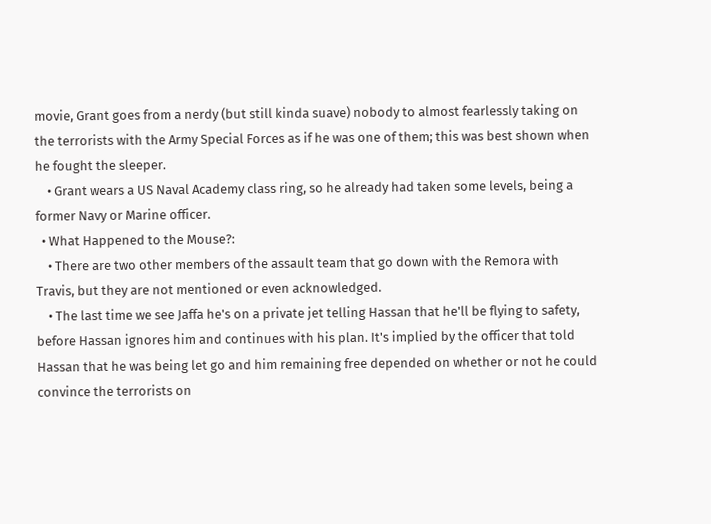movie, Grant goes from a nerdy (but still kinda suave) nobody to almost fearlessly taking on the terrorists with the Army Special Forces as if he was one of them; this was best shown when he fought the sleeper.
    • Grant wears a US Naval Academy class ring, so he already had taken some levels, being a former Navy or Marine officer.
  • What Happened to the Mouse?:
    • There are two other members of the assault team that go down with the Remora with Travis, but they are not mentioned or even acknowledged.
    • The last time we see Jaffa he's on a private jet telling Hassan that he'll be flying to safety, before Hassan ignores him and continues with his plan. It's implied by the officer that told Hassan that he was being let go and him remaining free depended on whether or not he could convince the terrorists on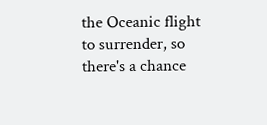the Oceanic flight to surrender, so there's a chance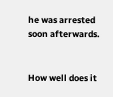he was arrested soon afterwards.


How well does it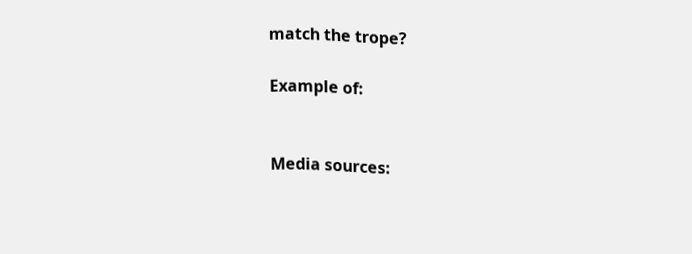match the trope?

Example of:


Media sources: